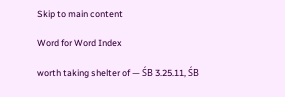Skip to main content

Word for Word Index

worth taking shelter of — ŚB 3.25.11, ŚB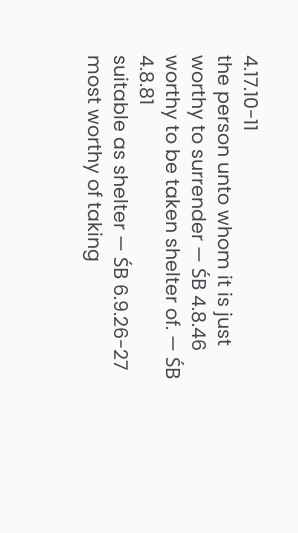4.17.10-11
the person unto whom it is just worthy to surrender — ŚB 4.8.46
worthy to be taken shelter of. — ŚB 4.8.81
suitable as shelter — ŚB 6.9.26-27
most worthy of taking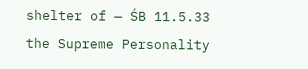shelter of — ŚB 11.5.33
the Supreme Personality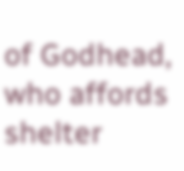of Godhead, who affords shelter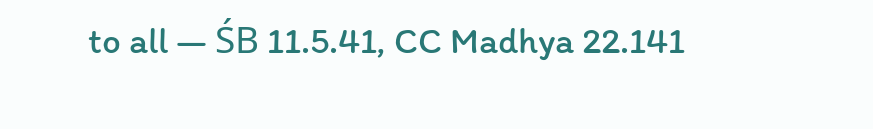to all — ŚB 11.5.41, CC Madhya 22.141